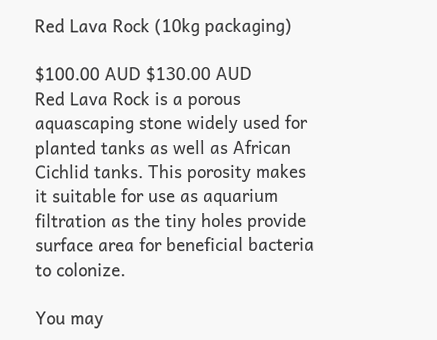Red Lava Rock (10kg packaging)

$100.00 AUD $130.00 AUD
Red Lava Rock is a porous aquascaping stone widely used for planted tanks as well as African Cichlid tanks. This porosity makes it suitable for use as aquarium filtration as the tiny holes provide surface area for beneficial bacteria to colonize.

You may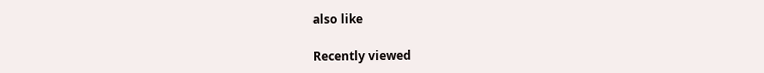also like

Recently viewed